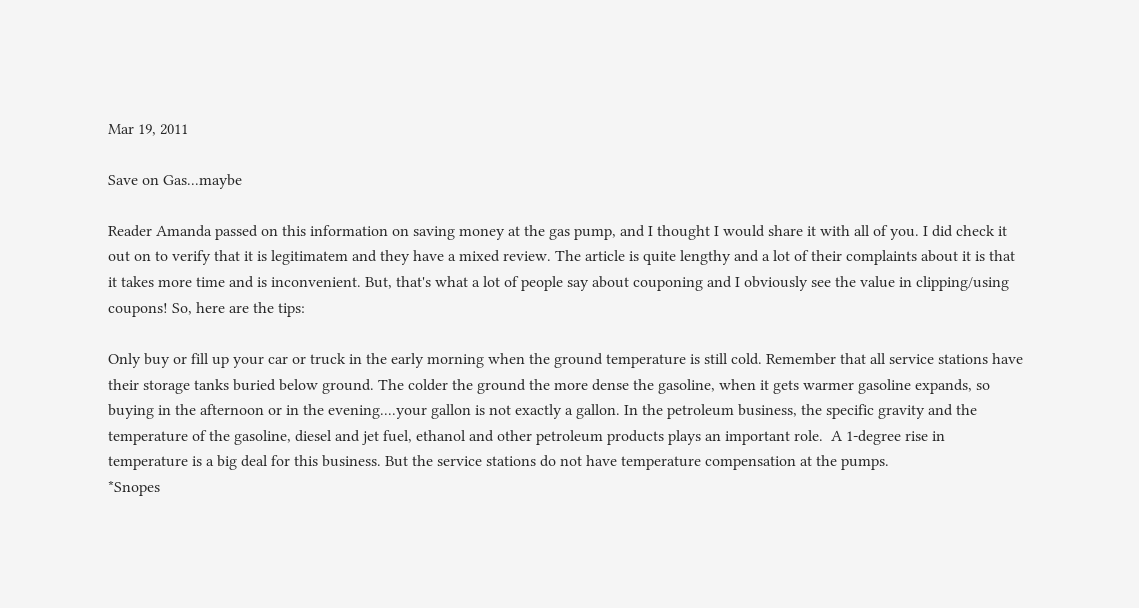Mar 19, 2011

Save on Gas...maybe

Reader Amanda passed on this information on saving money at the gas pump, and I thought I would share it with all of you. I did check it out on to verify that it is legitimatem and they have a mixed review. The article is quite lengthy and a lot of their complaints about it is that it takes more time and is inconvenient. But, that's what a lot of people say about couponing and I obviously see the value in clipping/using coupons! So, here are the tips:

Only buy or fill up your car or truck in the early morning when the ground temperature is still cold. Remember that all service stations have their storage tanks buried below ground. The colder the ground the more dense the gasoline, when it gets warmer gasoline expands, so buying in the afternoon or in the evening....your gallon is not exactly a gallon. In the petroleum business, the specific gravity and the temperature of the gasoline, diesel and jet fuel, ethanol and other petroleum products plays an important role.  A 1-degree rise in temperature is a big deal for this business. But the service stations do not have temperature compensation at the pumps.
*Snopes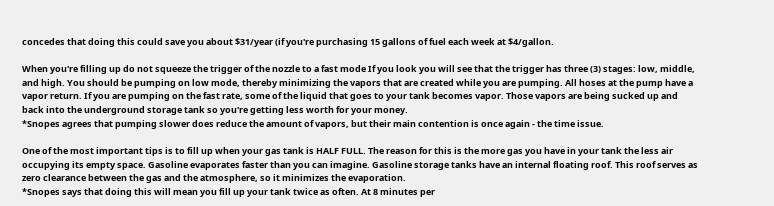concedes that doing this could save you about $31/year (if you're purchasing 15 gallons of fuel each week at $4/gallon.

When you're filling up do not squeeze the trigger of the nozzle to a fast mode If you look you will see that the trigger has three (3) stages: low, middle, and high. You should be pumping on low mode, thereby minimizing the vapors that are created while you are pumping. All hoses at the pump have a vapor return. If you are pumping on the fast rate, some of the liquid that goes to your tank becomes vapor. Those vapors are being sucked up and back into the underground storage tank so you're getting less worth for your money.
*Snopes agrees that pumping slower does reduce the amount of vapors, but their main contention is once again - the time issue.

One of the most important tips is to fill up when your gas tank is HALF FULL. The reason for this is the more gas you have in your tank the less air occupying its empty space. Gasoline evaporates faster than you can imagine. Gasoline storage tanks have an internal floating roof. This roof serves as zero clearance between the gas and the atmosphere, so it minimizes the evaporation.
*Snopes says that doing this will mean you fill up your tank twice as often. At 8 minutes per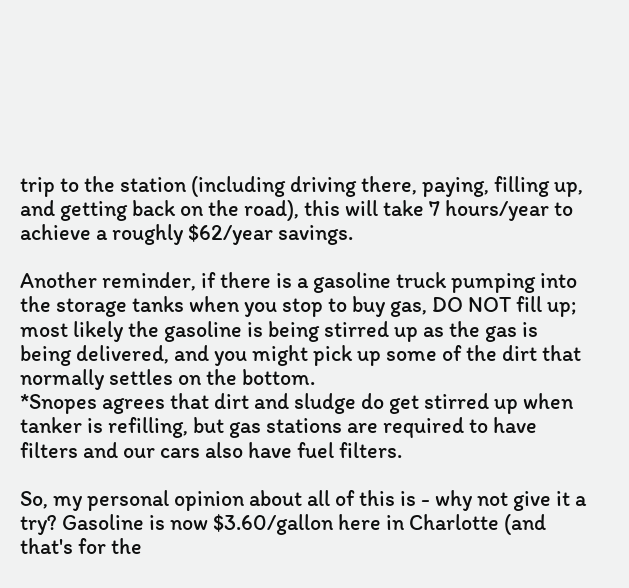trip to the station (including driving there, paying, filling up, and getting back on the road), this will take 7 hours/year to achieve a roughly $62/year savings.

Another reminder, if there is a gasoline truck pumping into the storage tanks when you stop to buy gas, DO NOT fill up; most likely the gasoline is being stirred up as the gas is being delivered, and you might pick up some of the dirt that normally settles on the bottom.
*Snopes agrees that dirt and sludge do get stirred up when tanker is refilling, but gas stations are required to have filters and our cars also have fuel filters.

So, my personal opinion about all of this is - why not give it a try? Gasoline is now $3.60/gallon here in Charlotte (and that's for the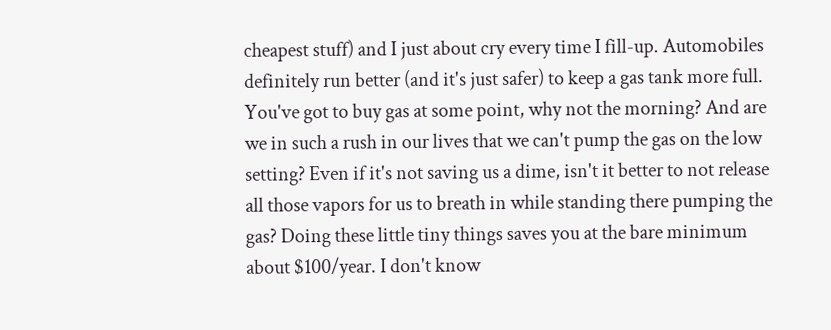cheapest stuff) and I just about cry every time I fill-up. Automobiles definitely run better (and it's just safer) to keep a gas tank more full. You've got to buy gas at some point, why not the morning? And are we in such a rush in our lives that we can't pump the gas on the low setting? Even if it's not saving us a dime, isn't it better to not release all those vapors for us to breath in while standing there pumping the gas? Doing these little tiny things saves you at the bare minimum about $100/year. I don't know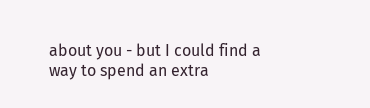about you - but I could find a way to spend an extra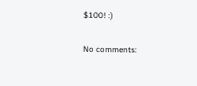$100! :)

No comments: